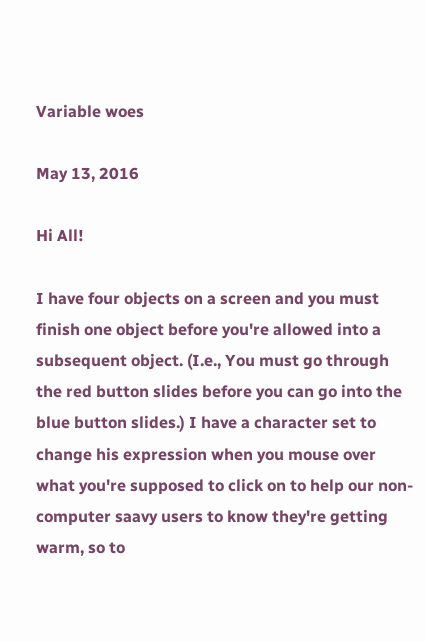Variable woes

May 13, 2016

Hi All!

I have four objects on a screen and you must finish one object before you're allowed into a subsequent object. (I.e., You must go through the red button slides before you can go into the blue button slides.) I have a character set to change his expression when you mouse over what you're supposed to click on to help our non-computer saavy users to know they're getting warm, so to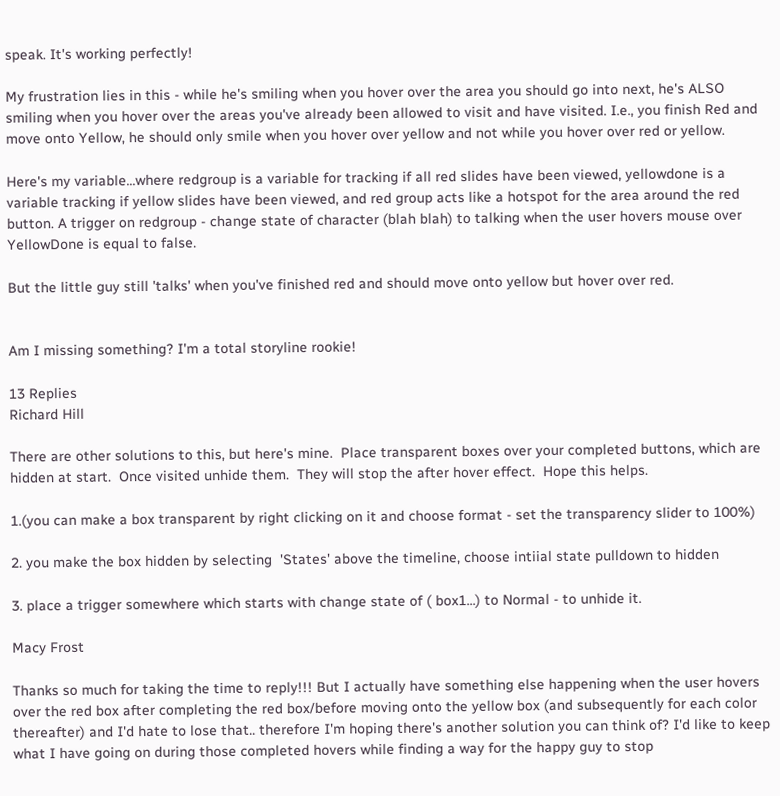speak. It's working perfectly!

My frustration lies in this - while he's smiling when you hover over the area you should go into next, he's ALSO smiling when you hover over the areas you've already been allowed to visit and have visited. I.e., you finish Red and move onto Yellow, he should only smile when you hover over yellow and not while you hover over red or yellow.

Here's my variable...where redgroup is a variable for tracking if all red slides have been viewed, yellowdone is a variable tracking if yellow slides have been viewed, and red group acts like a hotspot for the area around the red button. A trigger on redgroup - change state of character (blah blah) to talking when the user hovers mouse over YellowDone is equal to false.

But the little guy still 'talks' when you've finished red and should move onto yellow but hover over red.


Am I missing something? I'm a total storyline rookie!

13 Replies
Richard Hill

There are other solutions to this, but here's mine.  Place transparent boxes over your completed buttons, which are hidden at start.  Once visited unhide them.  They will stop the after hover effect.  Hope this helps.

1.(you can make a box transparent by right clicking on it and choose format - set the transparency slider to 100%)

2. you make the box hidden by selecting  'States' above the timeline, choose intiial state pulldown to hidden

3. place a trigger somewhere which starts with change state of ( box1...) to Normal - to unhide it.

Macy Frost

Thanks so much for taking the time to reply!!! But I actually have something else happening when the user hovers over the red box after completing the red box/before moving onto the yellow box (and subsequently for each color thereafter) and I'd hate to lose that.. therefore I'm hoping there's another solution you can think of? I'd like to keep what I have going on during those completed hovers while finding a way for the happy guy to stop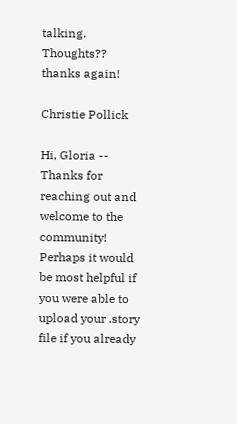talking. Thoughts?? thanks again!

Christie Pollick

Hi, Gloria -- Thanks for reaching out and welcome to the community! Perhaps it would be most helpful if you were able to upload your .story file if you already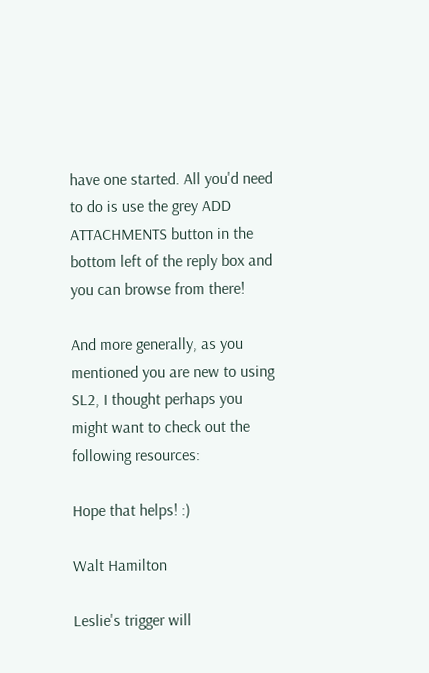have one started. All you'd need to do is use the grey ADD ATTACHMENTS button in the bottom left of the reply box and you can browse from there!

And more generally, as you mentioned you are new to using SL2, I thought perhaps you might want to check out the following resources:

Hope that helps! :)

Walt Hamilton

Leslie's trigger will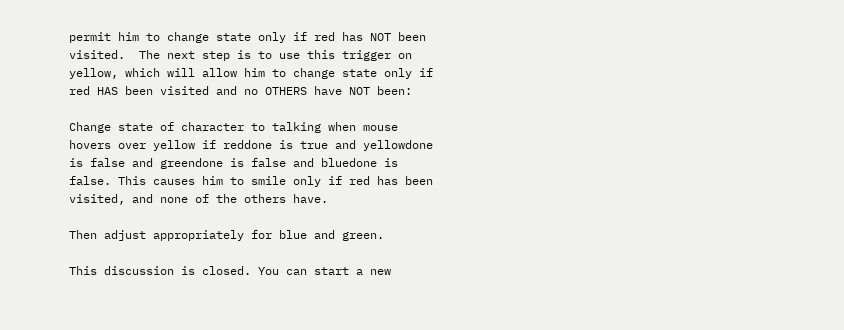permit him to change state only if red has NOT been visited.  The next step is to use this trigger on yellow, which will allow him to change state only if red HAS been visited and no OTHERS have NOT been:

Change state of character to talking when mouse hovers over yellow if reddone is true and yellowdone is false and greendone is false and bluedone is false. This causes him to smile only if red has been visited, and none of the others have.

Then adjust appropriately for blue and green.

This discussion is closed. You can start a new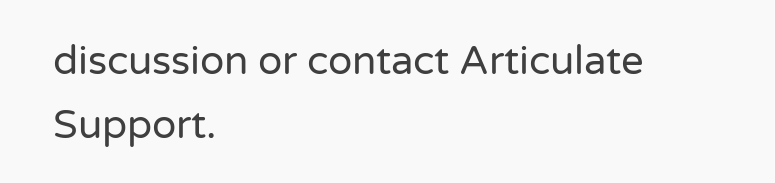discussion or contact Articulate Support.